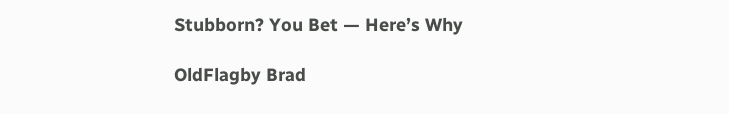Stubborn? You Bet — Here’s Why

OldFlagby Brad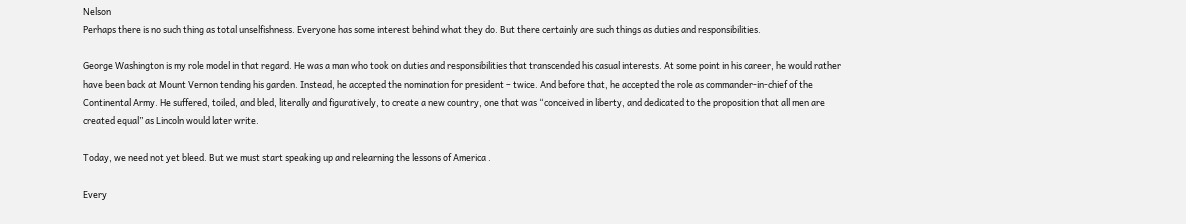Nelson
Perhaps there is no such thing as total unselfishness. Everyone has some interest behind what they do. But there certainly are such things as duties and responsibilities.

George Washington is my role model in that regard. He was a man who took on duties and responsibilities that transcended his casual interests. At some point in his career, he would rather have been back at Mount Vernon tending his garden. Instead, he accepted the nomination for president – twice. And before that, he accepted the role as commander-in-chief of the Continental Army. He suffered, toiled, and bled, literally and figuratively, to create a new country, one that was “conceived in liberty, and dedicated to the proposition that all men are created equal” as Lincoln would later write.

Today, we need not yet bleed. But we must start speaking up and relearning the lessons of America .

Every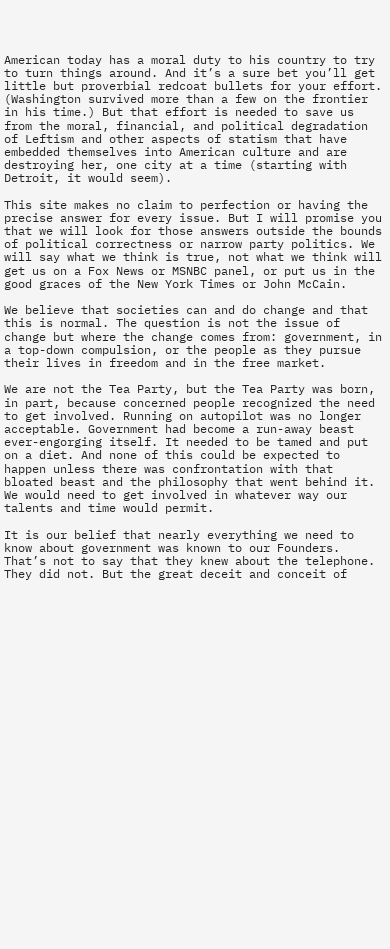American today has a moral duty to his country to try to turn things around. And it’s a sure bet you’ll get little but proverbial redcoat bullets for your effort. (Washington survived more than a few on the frontier in his time.) But that effort is needed to save us from the moral, financial, and political degradation of Leftism and other aspects of statism that have embedded themselves into American culture and are destroying her, one city at a time (starting with Detroit, it would seem).

This site makes no claim to perfection or having the precise answer for every issue. But I will promise you that we will look for those answers outside the bounds of political correctness or narrow party politics. We will say what we think is true, not what we think will get us on a Fox News or MSNBC panel, or put us in the good graces of the New York Times or John McCain.

We believe that societies can and do change and that this is normal. The question is not the issue of change but where the change comes from: government, in a top-down compulsion, or the people as they pursue their lives in freedom and in the free market.

We are not the Tea Party, but the Tea Party was born, in part, because concerned people recognized the need to get involved. Running on autopilot was no longer acceptable. Government had become a run-away beast ever-engorging itself. It needed to be tamed and put on a diet. And none of this could be expected to happen unless there was confrontation with that bloated beast and the philosophy that went behind it. We would need to get involved in whatever way our talents and time would permit.

It is our belief that nearly everything we need to know about government was known to our Founders. That’s not to say that they knew about the telephone. They did not. But the great deceit and conceit of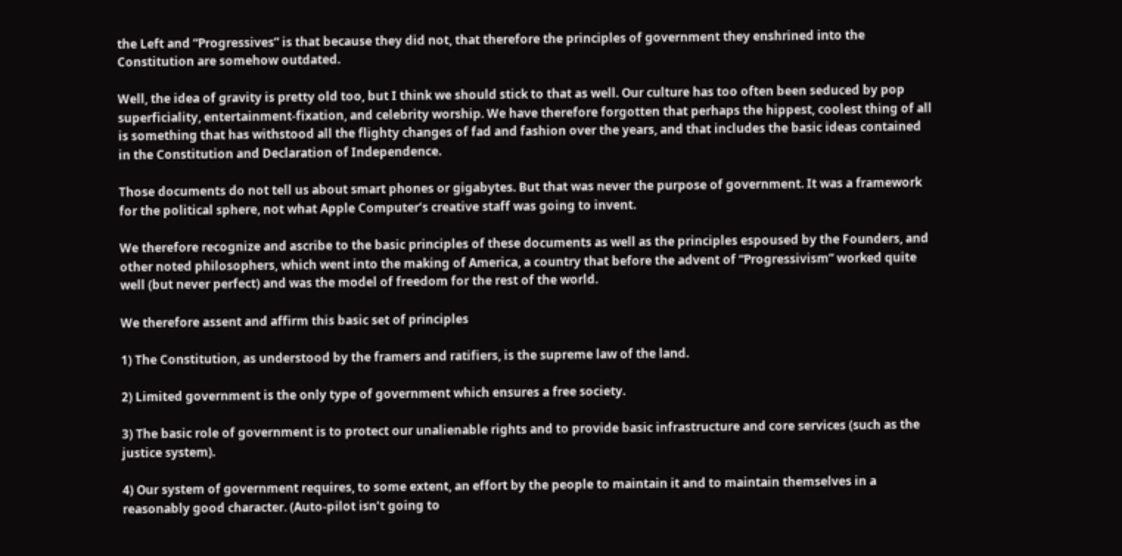the Left and “Progressives” is that because they did not, that therefore the principles of government they enshrined into the Constitution are somehow outdated.

Well, the idea of gravity is pretty old too, but I think we should stick to that as well. Our culture has too often been seduced by pop superficiality, entertainment-fixation, and celebrity worship. We have therefore forgotten that perhaps the hippest, coolest thing of all is something that has withstood all the flighty changes of fad and fashion over the years, and that includes the basic ideas contained in the Constitution and Declaration of Independence.

Those documents do not tell us about smart phones or gigabytes. But that was never the purpose of government. It was a framework for the political sphere, not what Apple Computer’s creative staff was going to invent.

We therefore recognize and ascribe to the basic principles of these documents as well as the principles espoused by the Founders, and other noted philosophers, which went into the making of America, a country that before the advent of “Progressivism” worked quite well (but never perfect) and was the model of freedom for the rest of the world.

We therefore assent and affirm this basic set of principles

1) The Constitution, as understood by the framers and ratifiers, is the supreme law of the land.

2) Limited government is the only type of government which ensures a free society.

3) The basic role of government is to protect our unalienable rights and to provide basic infrastructure and core services (such as the justice system).

4) Our system of government requires, to some extent, an effort by the people to maintain it and to maintain themselves in a reasonably good character. (Auto-pilot isn’t going to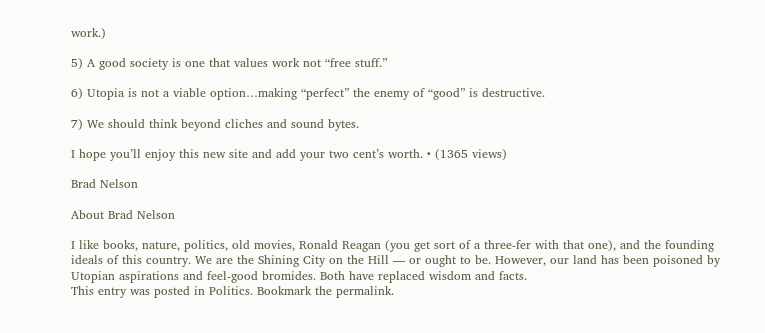work.)

5) A good society is one that values work not “free stuff.”

6) Utopia is not a viable option…making “perfect” the enemy of “good” is destructive.

7) We should think beyond cliches and sound bytes.

I hope you’ll enjoy this new site and add your two cent’s worth. • (1365 views)

Brad Nelson

About Brad Nelson

I like books, nature, politics, old movies, Ronald Reagan (you get sort of a three-fer with that one), and the founding ideals of this country. We are the Shining City on the Hill — or ought to be. However, our land has been poisoned by Utopian aspirations and feel-good bromides. Both have replaced wisdom and facts.
This entry was posted in Politics. Bookmark the permalink.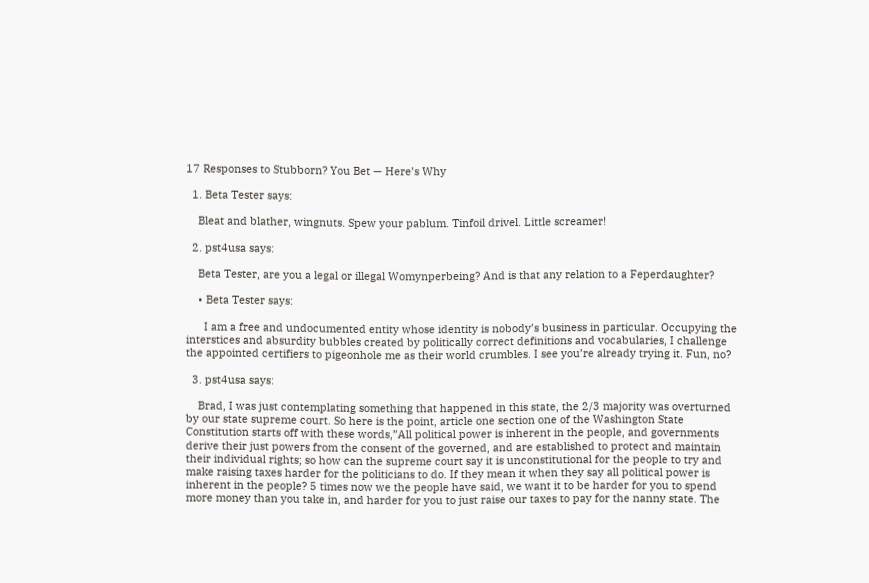17 Responses to Stubborn? You Bet — Here’s Why

  1. Beta Tester says:

    Bleat and blather, wingnuts. Spew your pablum. Tinfoil drivel. Little screamer!

  2. pst4usa says:

    Beta Tester, are you a legal or illegal Womynperbeing? And is that any relation to a Feperdaughter?

    • Beta Tester says:

      I am a free and undocumented entity whose identity is nobody’s business in particular. Occupying the interstices and absurdity bubbles created by politically correct definitions and vocabularies, I challenge the appointed certifiers to pigeonhole me as their world crumbles. I see you’re already trying it. Fun, no?

  3. pst4usa says:

    Brad, I was just contemplating something that happened in this state, the 2/3 majority was overturned by our state supreme court. So here is the point, article one section one of the Washington State Constitution starts off with these words,”All political power is inherent in the people, and governments derive their just powers from the consent of the governed, and are established to protect and maintain their individual rights; so how can the supreme court say it is unconstitutional for the people to try and make raising taxes harder for the politicians to do. If they mean it when they say all political power is inherent in the people? 5 times now we the people have said, we want it to be harder for you to spend more money than you take in, and harder for you to just raise our taxes to pay for the nanny state. The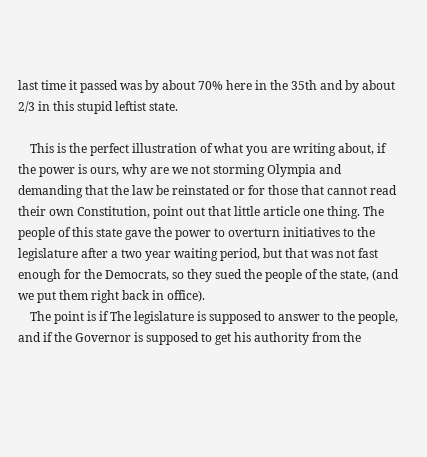last time it passed was by about 70% here in the 35th and by about 2/3 in this stupid leftist state.

    This is the perfect illustration of what you are writing about, if the power is ours, why are we not storming Olympia and demanding that the law be reinstated or for those that cannot read their own Constitution, point out that little article one thing. The people of this state gave the power to overturn initiatives to the legislature after a two year waiting period, but that was not fast enough for the Democrats, so they sued the people of the state, (and we put them right back in office).
    The point is if The legislature is supposed to answer to the people, and if the Governor is supposed to get his authority from the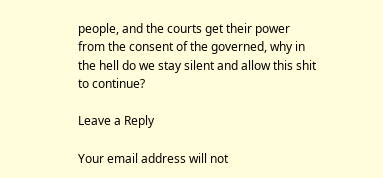people, and the courts get their power from the consent of the governed, why in the hell do we stay silent and allow this shit to continue?

Leave a Reply

Your email address will not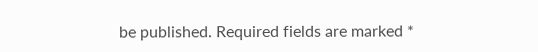be published. Required fields are marked *